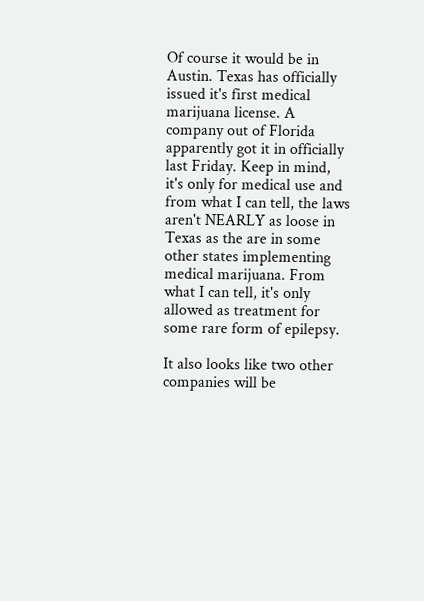Of course it would be in Austin. Texas has officially issued it's first medical marijuana license. A company out of Florida apparently got it in officially last Friday. Keep in mind, it's only for medical use and from what I can tell, the laws aren't NEARLY as loose in Texas as the are in some other states implementing medical marijuana. From what I can tell, it's only allowed as treatment for some rare form of epilepsy.

It also looks like two other companies will be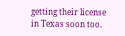getting their license in Texas soon too.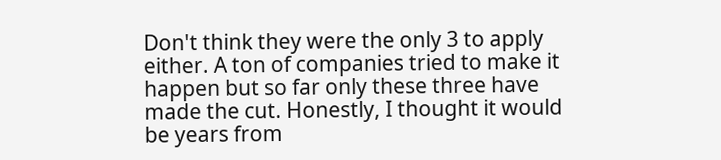Don't think they were the only 3 to apply either. A ton of companies tried to make it happen but so far only these three have made the cut. Honestly, I thought it would be years from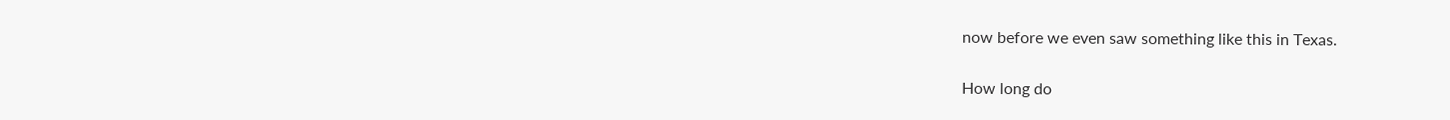now before we even saw something like this in Texas.

How long do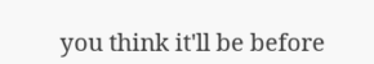you think it'll be before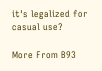it's legalized for casual use?

More From B93